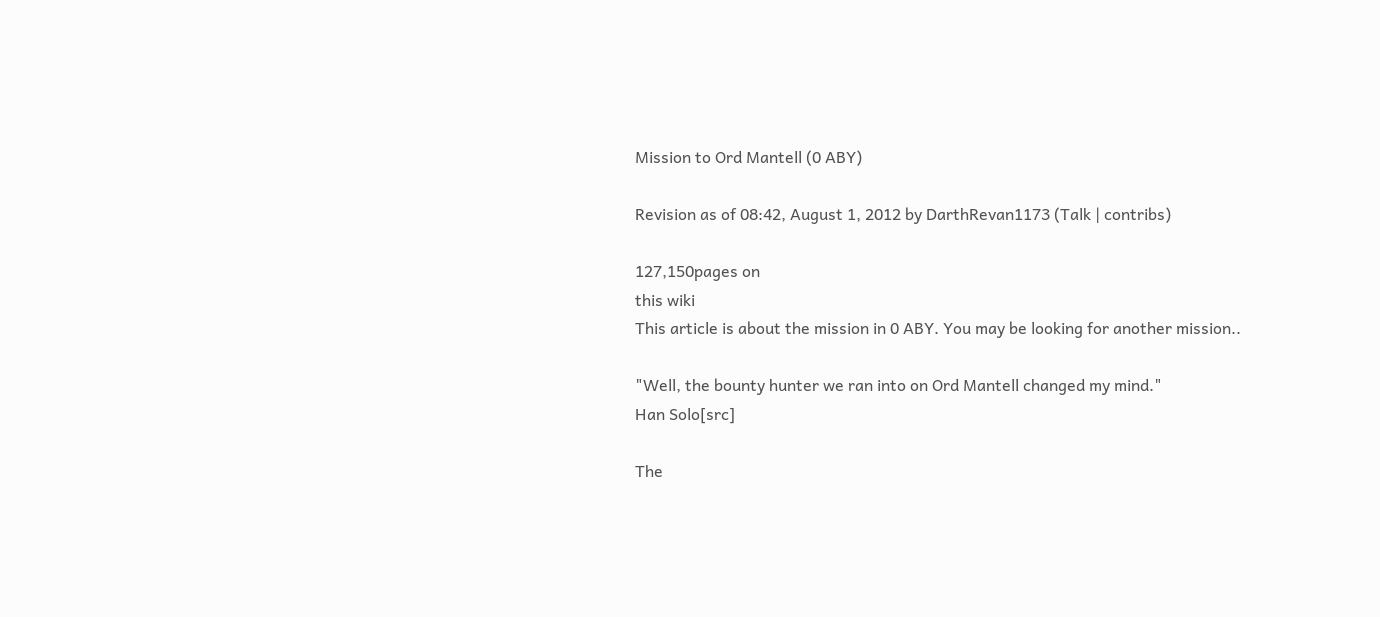Mission to Ord Mantell (0 ABY)

Revision as of 08:42, August 1, 2012 by DarthRevan1173 (Talk | contribs)

127,150pages on
this wiki
This article is about the mission in 0 ABY. You may be looking for another mission..

"Well, the bounty hunter we ran into on Ord Mantell changed my mind."
Han Solo[src]

The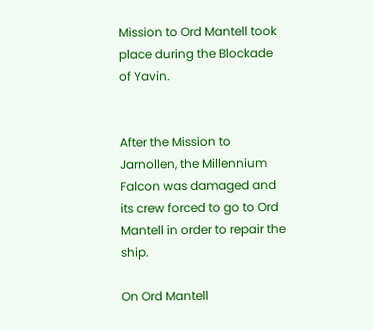Mission to Ord Mantell took place during the Blockade of Yavin.


After the Mission to Jarnollen, the Millennium Falcon was damaged and its crew forced to go to Ord Mantell in order to repair the ship.

On Ord Mantell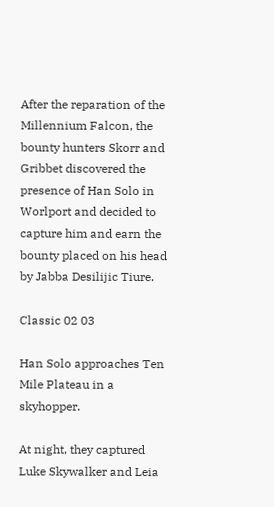After the reparation of the Millennium Falcon, the bounty hunters Skorr and Gribbet discovered the presence of Han Solo in Worlport and decided to capture him and earn the bounty placed on his head by Jabba Desilijic Tiure.

Classic 02 03

Han Solo approaches Ten Mile Plateau in a skyhopper.

At night, they captured Luke Skywalker and Leia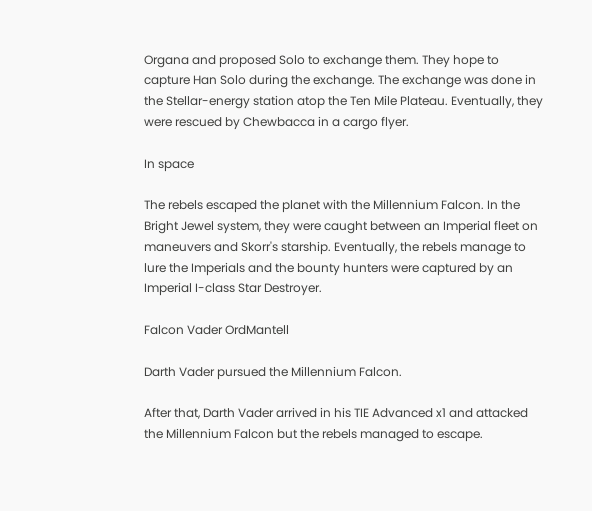Organa and proposed Solo to exchange them. They hope to capture Han Solo during the exchange. The exchange was done in the Stellar-energy station atop the Ten Mile Plateau. Eventually, they were rescued by Chewbacca in a cargo flyer.

In space

The rebels escaped the planet with the Millennium Falcon. In the Bright Jewel system, they were caught between an Imperial fleet on maneuvers and Skorr's starship. Eventually, the rebels manage to lure the Imperials and the bounty hunters were captured by an Imperial I-class Star Destroyer.

Falcon Vader OrdMantell

Darth Vader pursued the Millennium Falcon.

After that, Darth Vader arrived in his TIE Advanced x1 and attacked the Millennium Falcon but the rebels managed to escape.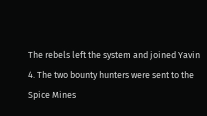The rebels left the system and joined Yavin 4. The two bounty hunters were sent to the Spice Mines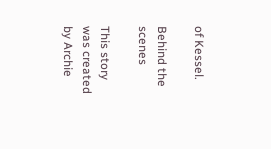of Kessel.

Behind the scenes

This story was created by Archie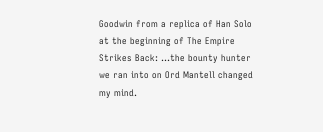Goodwin from a replica of Han Solo at the beginning of The Empire Strikes Back: ...the bounty hunter we ran into on Ord Mantell changed my mind.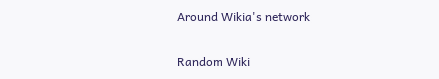Around Wikia's network

Random Wiki